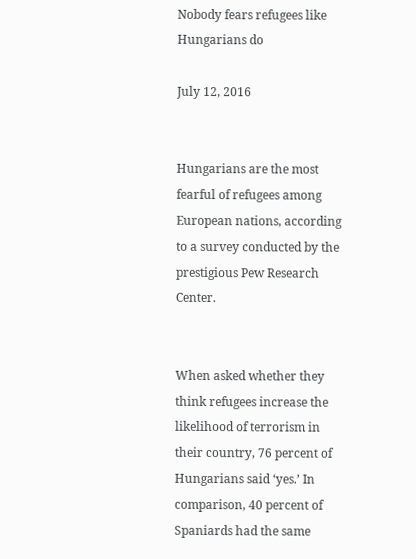Nobody fears refugees like Hungarians do

July 12, 2016


Hungarians are the most fearful of refugees among European nations, according to a survey conducted by the prestigious Pew Research Center.


When asked whether they think refugees increase the likelihood of terrorism in their country, 76 percent of Hungarians said ‘yes.’ In comparison, 40 percent of Spaniards had the same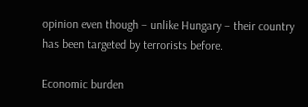opinion even though – unlike Hungary – their country has been targeted by terrorists before.

Economic burden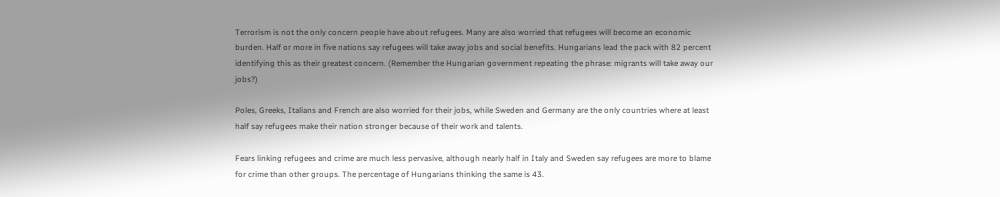Terrorism is not the only concern people have about refugees. Many are also worried that refugees will become an economic burden. Half or more in five nations say refugees will take away jobs and social benefits. Hungarians lead the pack with 82 percent identifying this as their greatest concern. (Remember the Hungarian government repeating the phrase: migrants will take away our jobs?)

Poles, Greeks, Italians and French are also worried for their jobs, while Sweden and Germany are the only countries where at least half say refugees make their nation stronger because of their work and talents.

Fears linking refugees and crime are much less pervasive, although nearly half in Italy and Sweden say refugees are more to blame for crime than other groups. The percentage of Hungarians thinking the same is 43.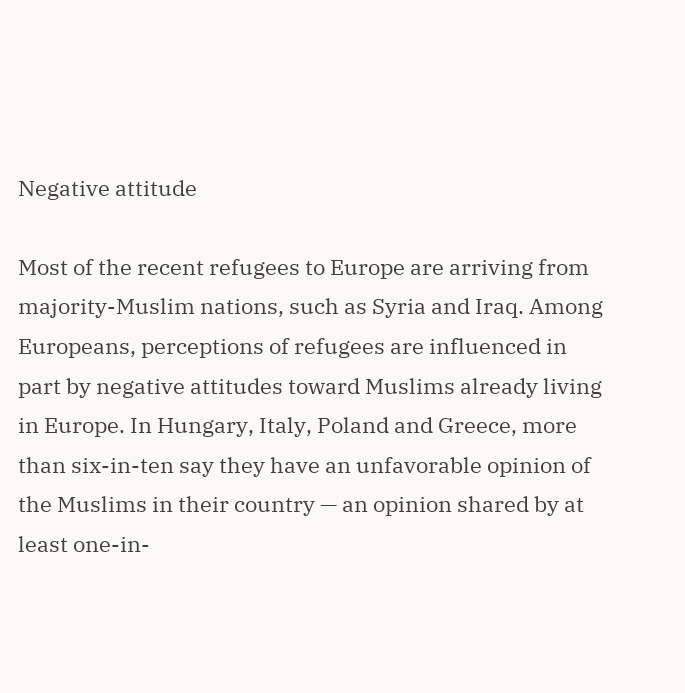Negative attitude

Most of the recent refugees to Europe are arriving from majority-Muslim nations, such as Syria and Iraq. Among Europeans, perceptions of refugees are influenced in part by negative attitudes toward Muslims already living in Europe. In Hungary, Italy, Poland and Greece, more than six-in-ten say they have an unfavorable opinion of the Muslims in their country — an opinion shared by at least one-in-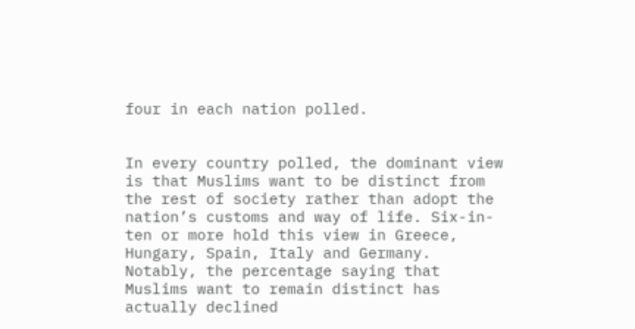four in each nation polled.


In every country polled, the dominant view is that Muslims want to be distinct from the rest of society rather than adopt the nation’s customs and way of life. Six-in-ten or more hold this view in Greece, Hungary, Spain, Italy and Germany. Notably, the percentage saying that Muslims want to remain distinct has actually declined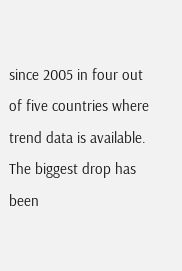since 2005 in four out of five countries where trend data is available. The biggest drop has been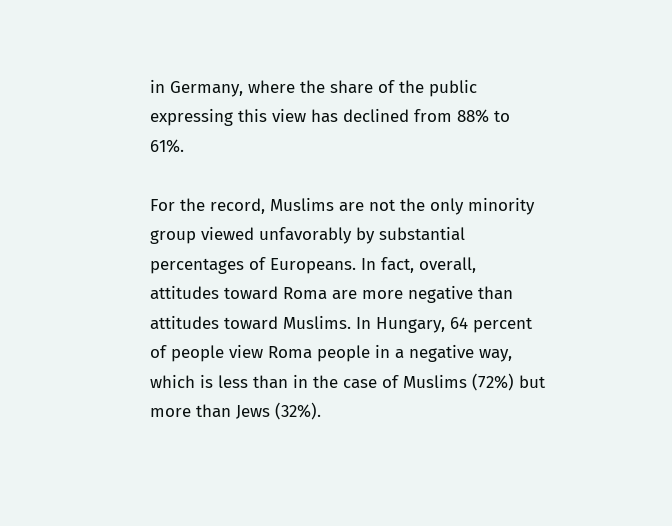in Germany, where the share of the public expressing this view has declined from 88% to 61%.

For the record, Muslims are not the only minority group viewed unfavorably by substantial percentages of Europeans. In fact, overall, attitudes toward Roma are more negative than attitudes toward Muslims. In Hungary, 64 percent of people view Roma people in a negative way, which is less than in the case of Muslims (72%) but more than Jews (32%).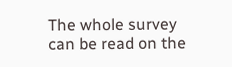The whole survey can be read on the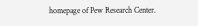homepage of Pew Research Center.